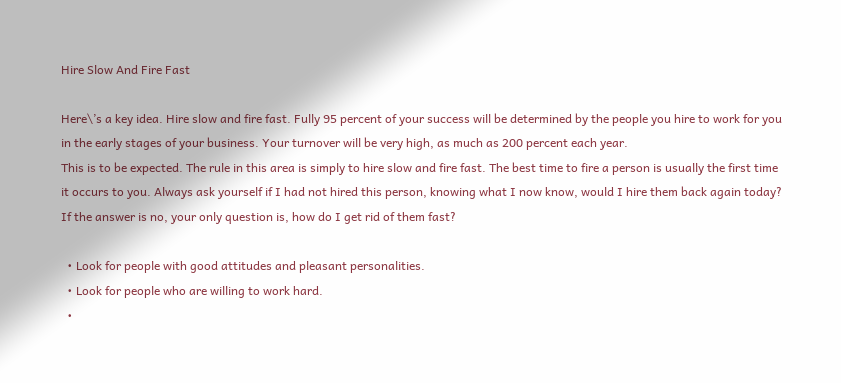Hire Slow And Fire Fast

Here\’s a key idea. Hire slow and fire fast. Fully 95 percent of your success will be determined by the people you hire to work for you in the early stages of your business. Your turnover will be very high, as much as 200 percent each year.
This is to be expected. The rule in this area is simply to hire slow and fire fast. The best time to fire a person is usually the first time it occurs to you. Always ask yourself if I had not hired this person, knowing what I now know, would I hire them back again today? If the answer is no, your only question is, how do I get rid of them fast?

  • Look for people with good attitudes and pleasant personalities.
  • Look for people who are willing to work hard.
  •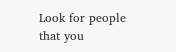Look for people that you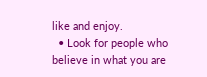like and enjoy.
  • Look for people who believe in what you are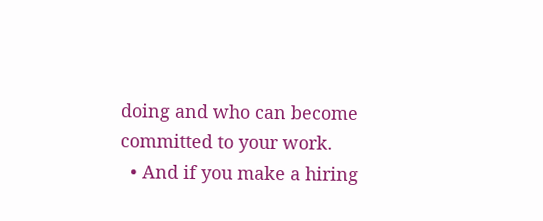doing and who can become committed to your work.
  • And if you make a hiring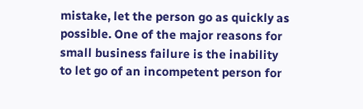mistake, let the person go as quickly as possible. One of the major reasons for small business failure is the inability to let go of an incompetent person for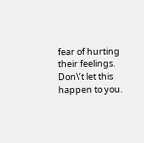fear of hurting their feelings. Don\’t let this happen to you.